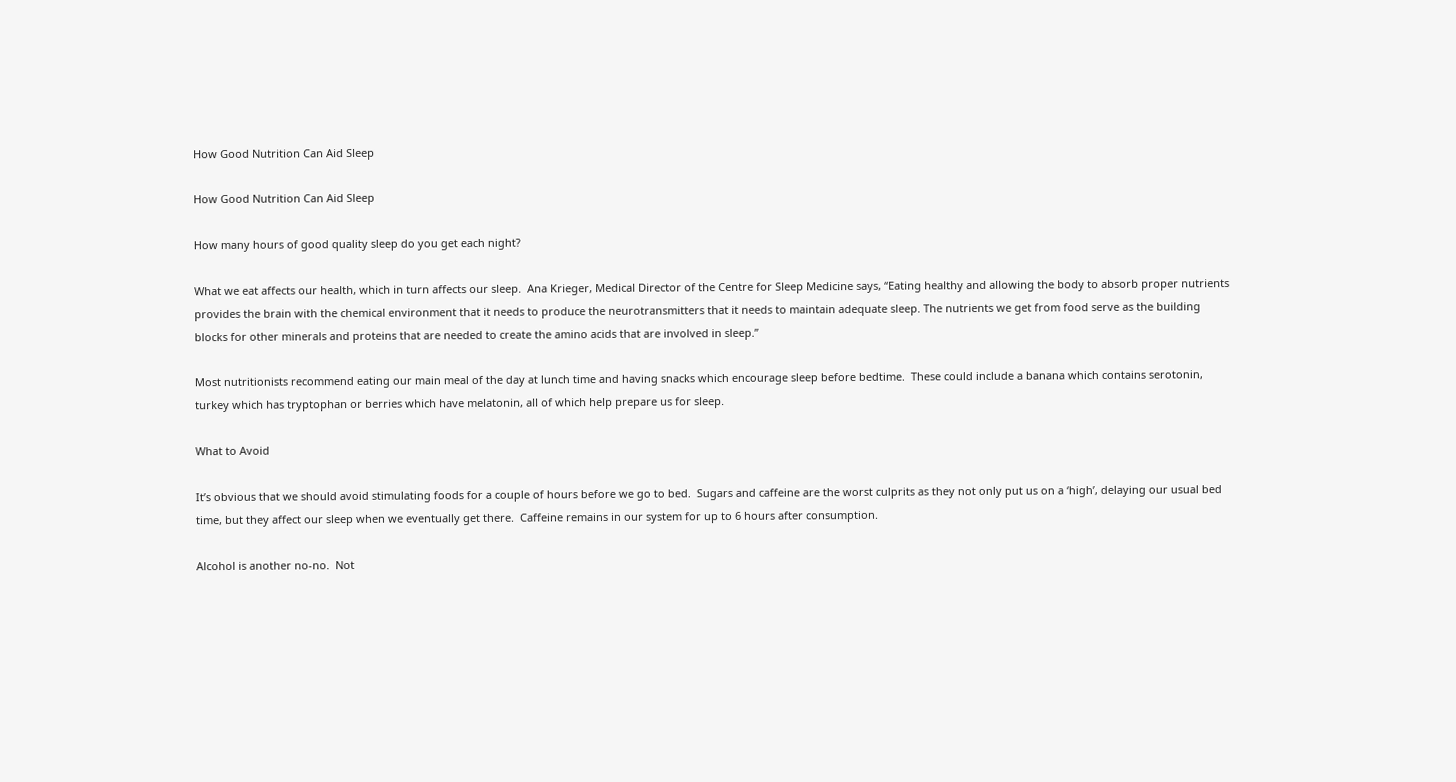How Good Nutrition Can Aid Sleep

How Good Nutrition Can Aid Sleep

How many hours of good quality sleep do you get each night?

What we eat affects our health, which in turn affects our sleep.  Ana Krieger, Medical Director of the Centre for Sleep Medicine says, “Eating healthy and allowing the body to absorb proper nutrients provides the brain with the chemical environment that it needs to produce the neurotransmitters that it needs to maintain adequate sleep. The nutrients we get from food serve as the building blocks for other minerals and proteins that are needed to create the amino acids that are involved in sleep.”

Most nutritionists recommend eating our main meal of the day at lunch time and having snacks which encourage sleep before bedtime.  These could include a banana which contains serotonin, turkey which has tryptophan or berries which have melatonin, all of which help prepare us for sleep.

What to Avoid

It’s obvious that we should avoid stimulating foods for a couple of hours before we go to bed.  Sugars and caffeine are the worst culprits as they not only put us on a ‘high’, delaying our usual bed time, but they affect our sleep when we eventually get there.  Caffeine remains in our system for up to 6 hours after consumption.

Alcohol is another no-no.  Not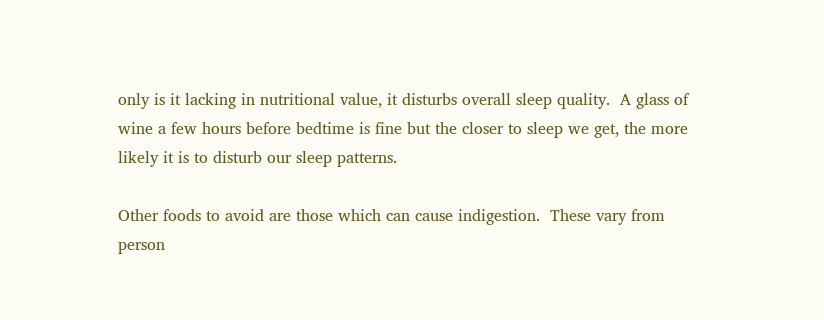only is it lacking in nutritional value, it disturbs overall sleep quality.  A glass of wine a few hours before bedtime is fine but the closer to sleep we get, the more likely it is to disturb our sleep patterns.

Other foods to avoid are those which can cause indigestion.  These vary from person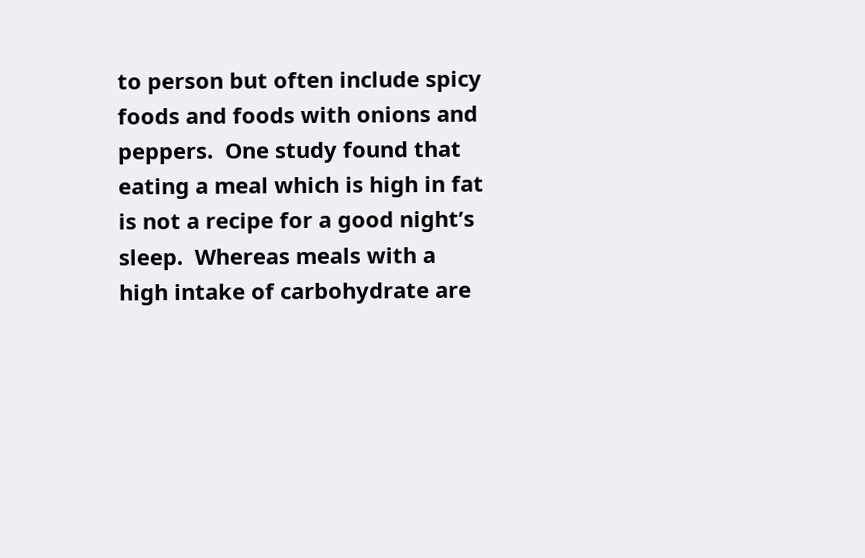to person but often include spicy foods and foods with onions and peppers.  One study found that eating a meal which is high in fat is not a recipe for a good night’s sleep.  Whereas meals with a high intake of carbohydrate are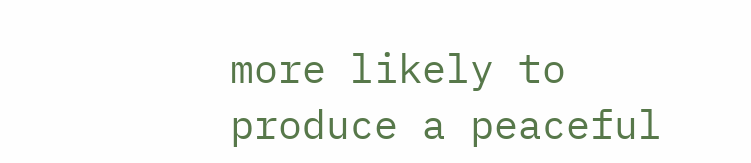more likely to produce a peaceful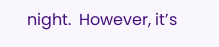night.  However, it’s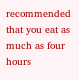recommended that you eat as much as four hours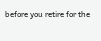before you retire for the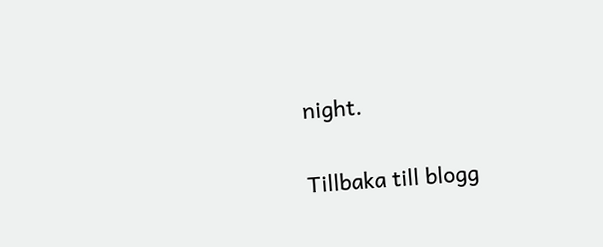night.

Tillbaka till blogg